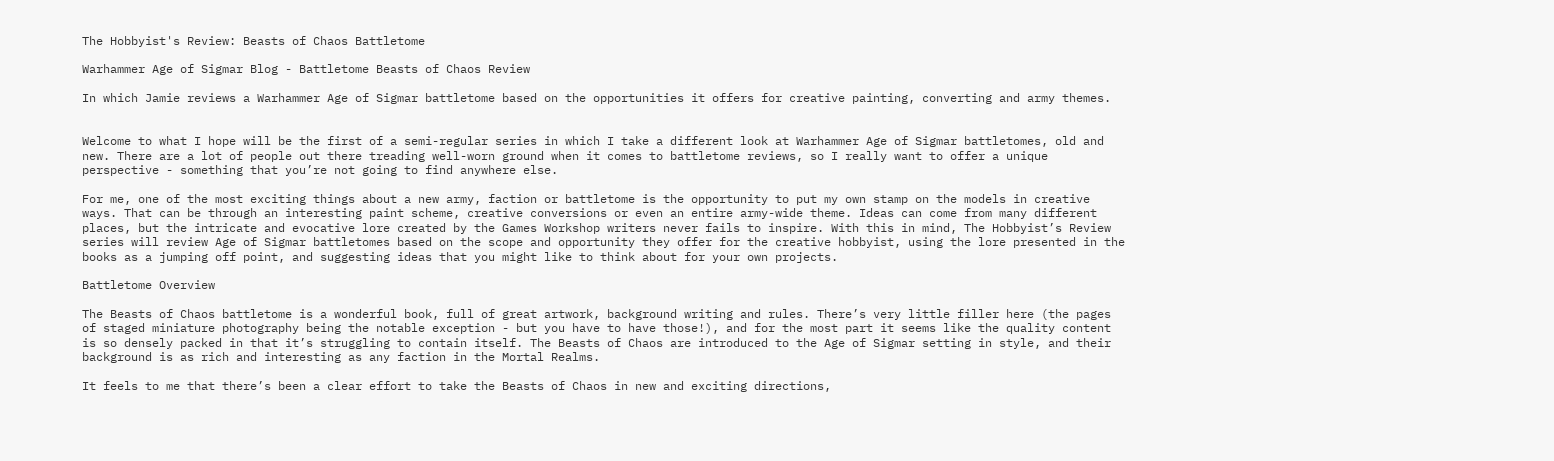The Hobbyist's Review: Beasts of Chaos Battletome

Warhammer Age of Sigmar Blog - Battletome Beasts of Chaos Review

In which Jamie reviews a Warhammer Age of Sigmar battletome based on the opportunities it offers for creative painting, converting and army themes.


Welcome to what I hope will be the first of a semi-regular series in which I take a different look at Warhammer Age of Sigmar battletomes, old and new. There are a lot of people out there treading well-worn ground when it comes to battletome reviews, so I really want to offer a unique perspective - something that you’re not going to find anywhere else.

For me, one of the most exciting things about a new army, faction or battletome is the opportunity to put my own stamp on the models in creative ways. That can be through an interesting paint scheme, creative conversions or even an entire army-wide theme. Ideas can come from many different places, but the intricate and evocative lore created by the Games Workshop writers never fails to inspire. With this in mind, The Hobbyist’s Review series will review Age of Sigmar battletomes based on the scope and opportunity they offer for the creative hobbyist, using the lore presented in the books as a jumping off point, and suggesting ideas that you might like to think about for your own projects.

Battletome Overview

The Beasts of Chaos battletome is a wonderful book, full of great artwork, background writing and rules. There’s very little filler here (the pages of staged miniature photography being the notable exception - but you have to have those!), and for the most part it seems like the quality content is so densely packed in that it’s struggling to contain itself. The Beasts of Chaos are introduced to the Age of Sigmar setting in style, and their background is as rich and interesting as any faction in the Mortal Realms.

It feels to me that there’s been a clear effort to take the Beasts of Chaos in new and exciting directions,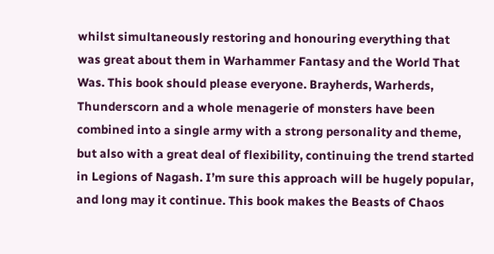whilst simultaneously restoring and honouring everything that was great about them in Warhammer Fantasy and the World That Was. This book should please everyone. Brayherds, Warherds, Thunderscorn and a whole menagerie of monsters have been combined into a single army with a strong personality and theme, but also with a great deal of flexibility, continuing the trend started in Legions of Nagash. I’m sure this approach will be hugely popular, and long may it continue. This book makes the Beasts of Chaos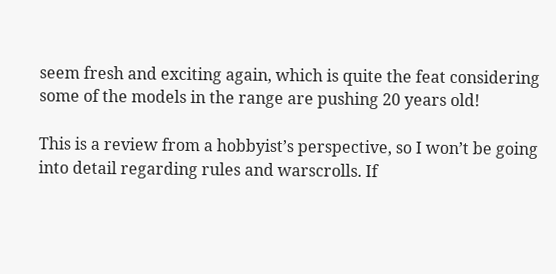seem fresh and exciting again, which is quite the feat considering some of the models in the range are pushing 20 years old!

This is a review from a hobbyist’s perspective, so I won’t be going into detail regarding rules and warscrolls. If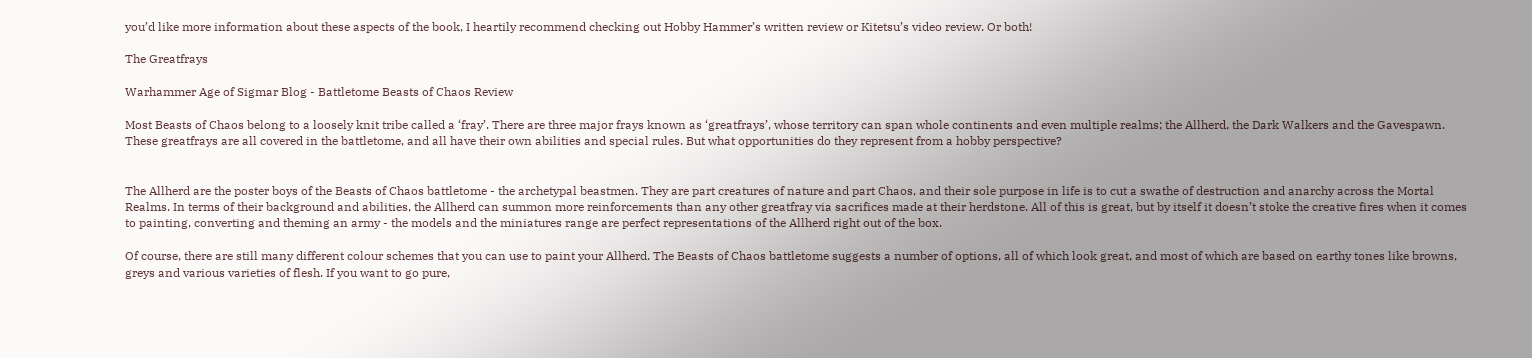you’d like more information about these aspects of the book, I heartily recommend checking out Hobby Hammer’s written review or Kitetsu’s video review. Or both!

The Greatfrays

Warhammer Age of Sigmar Blog - Battletome Beasts of Chaos Review

Most Beasts of Chaos belong to a loosely knit tribe called a ‘fray’. There are three major frays known as ‘greatfrays’, whose territory can span whole continents and even multiple realms; the Allherd, the Dark Walkers and the Gavespawn. These greatfrays are all covered in the battletome, and all have their own abilities and special rules. But what opportunities do they represent from a hobby perspective?


The Allherd are the poster boys of the Beasts of Chaos battletome - the archetypal beastmen. They are part creatures of nature and part Chaos, and their sole purpose in life is to cut a swathe of destruction and anarchy across the Mortal Realms. In terms of their background and abilities, the Allherd can summon more reinforcements than any other greatfray via sacrifices made at their herdstone. All of this is great, but by itself it doesn’t stoke the creative fires when it comes to painting, converting and theming an army - the models and the miniatures range are perfect representations of the Allherd right out of the box.

Of course, there are still many different colour schemes that you can use to paint your Allherd. The Beasts of Chaos battletome suggests a number of options, all of which look great, and most of which are based on earthy tones like browns, greys and various varieties of flesh. If you want to go pure,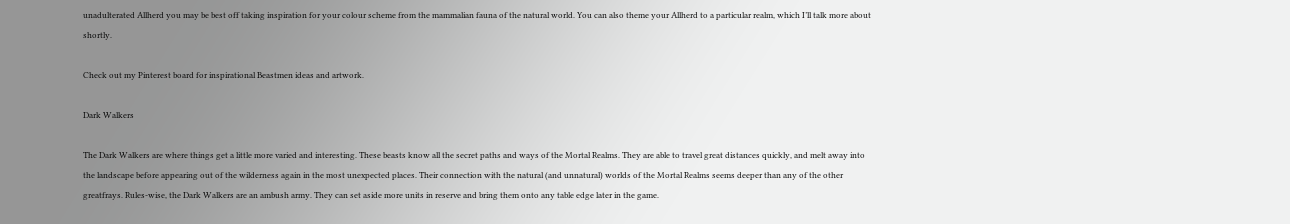unadulterated Allherd you may be best off taking inspiration for your colour scheme from the mammalian fauna of the natural world. You can also theme your Allherd to a particular realm, which I’ll talk more about shortly.

Check out my Pinterest board for inspirational Beastmen ideas and artwork.

Dark Walkers

The Dark Walkers are where things get a little more varied and interesting. These beasts know all the secret paths and ways of the Mortal Realms. They are able to travel great distances quickly, and melt away into the landscape before appearing out of the wilderness again in the most unexpected places. Their connection with the natural (and unnatural) worlds of the Mortal Realms seems deeper than any of the other greatfrays. Rules-wise, the Dark Walkers are an ambush army. They can set aside more units in reserve and bring them onto any table edge later in the game.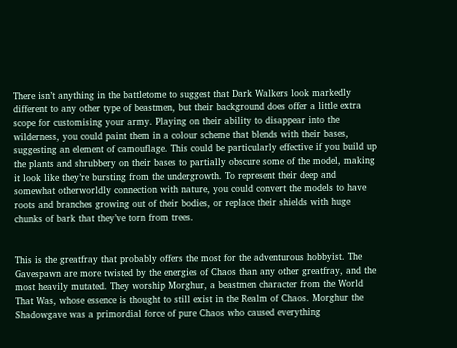There isn’t anything in the battletome to suggest that Dark Walkers look markedly different to any other type of beastmen, but their background does offer a little extra scope for customising your army. Playing on their ability to disappear into the wilderness, you could paint them in a colour scheme that blends with their bases, suggesting an element of camouflage. This could be particularly effective if you build up the plants and shrubbery on their bases to partially obscure some of the model, making it look like they’re bursting from the undergrowth. To represent their deep and somewhat otherworldly connection with nature, you could convert the models to have roots and branches growing out of their bodies, or replace their shields with huge chunks of bark that they’ve torn from trees.


This is the greatfray that probably offers the most for the adventurous hobbyist. The Gavespawn are more twisted by the energies of Chaos than any other greatfray, and the most heavily mutated. They worship Morghur, a beastmen character from the World That Was, whose essence is thought to still exist in the Realm of Chaos. Morghur the Shadowgave was a primordial force of pure Chaos who caused everything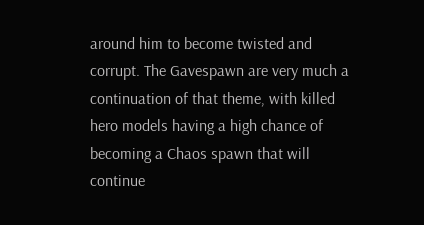around him to become twisted and corrupt. The Gavespawn are very much a continuation of that theme, with killed hero models having a high chance of becoming a Chaos spawn that will continue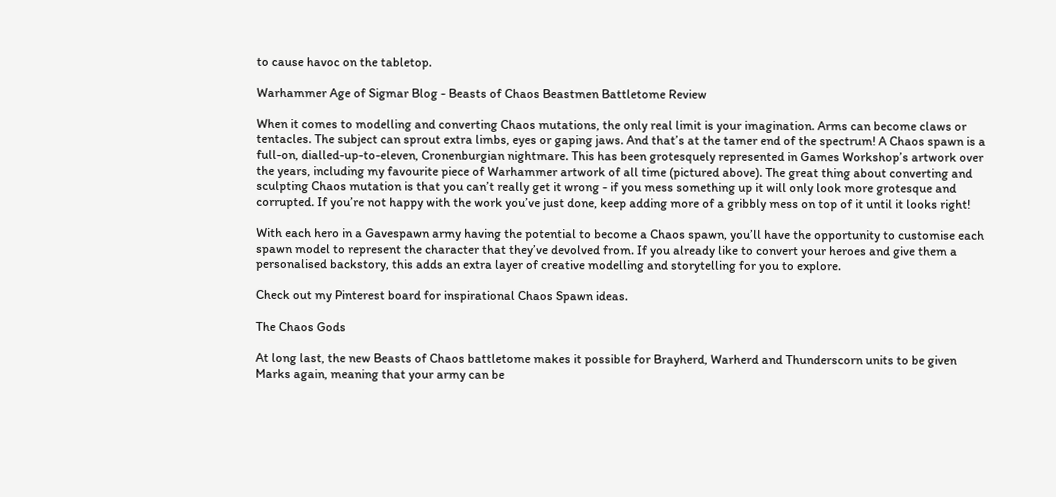to cause havoc on the tabletop.

Warhammer Age of Sigmar Blog - Beasts of Chaos Beastmen Battletome Review

When it comes to modelling and converting Chaos mutations, the only real limit is your imagination. Arms can become claws or tentacles. The subject can sprout extra limbs, eyes or gaping jaws. And that’s at the tamer end of the spectrum! A Chaos spawn is a full-on, dialled-up-to-eleven, Cronenburgian nightmare. This has been grotesquely represented in Games Workshop’s artwork over the years, including my favourite piece of Warhammer artwork of all time (pictured above). The great thing about converting and sculpting Chaos mutation is that you can’t really get it wrong - if you mess something up it will only look more grotesque and corrupted. If you’re not happy with the work you’ve just done, keep adding more of a gribbly mess on top of it until it looks right!

With each hero in a Gavespawn army having the potential to become a Chaos spawn, you’ll have the opportunity to customise each spawn model to represent the character that they’ve devolved from. If you already like to convert your heroes and give them a personalised backstory, this adds an extra layer of creative modelling and storytelling for you to explore.

Check out my Pinterest board for inspirational Chaos Spawn ideas.

The Chaos Gods

At long last, the new Beasts of Chaos battletome makes it possible for Brayherd, Warherd and Thunderscorn units to be given Marks again, meaning that your army can be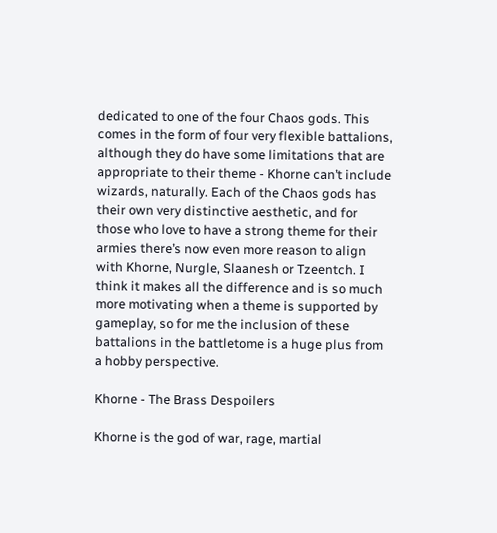dedicated to one of the four Chaos gods. This comes in the form of four very flexible battalions, although they do have some limitations that are appropriate to their theme - Khorne can’t include wizards, naturally. Each of the Chaos gods has their own very distinctive aesthetic, and for those who love to have a strong theme for their armies there’s now even more reason to align with Khorne, Nurgle, Slaanesh or Tzeentch. I think it makes all the difference and is so much more motivating when a theme is supported by gameplay, so for me the inclusion of these battalions in the battletome is a huge plus from a hobby perspective.

Khorne - The Brass Despoilers

Khorne is the god of war, rage, martial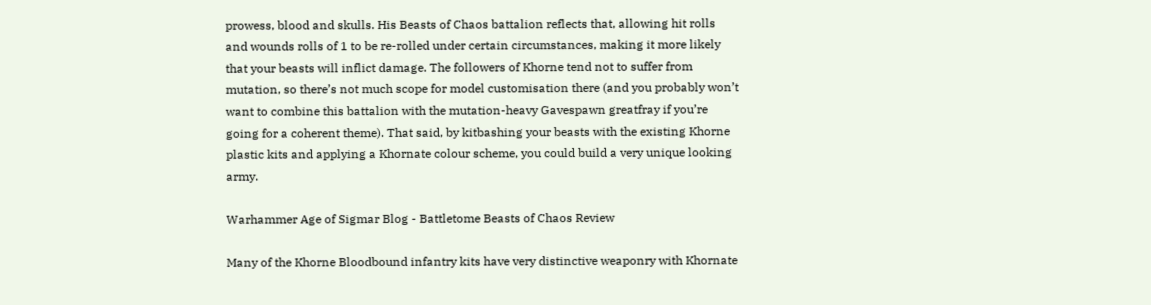prowess, blood and skulls. His Beasts of Chaos battalion reflects that, allowing hit rolls and wounds rolls of 1 to be re-rolled under certain circumstances, making it more likely that your beasts will inflict damage. The followers of Khorne tend not to suffer from mutation, so there’s not much scope for model customisation there (and you probably won’t want to combine this battalion with the mutation-heavy Gavespawn greatfray if you’re going for a coherent theme). That said, by kitbashing your beasts with the existing Khorne plastic kits and applying a Khornate colour scheme, you could build a very unique looking army.

Warhammer Age of Sigmar Blog - Battletome Beasts of Chaos Review

Many of the Khorne Bloodbound infantry kits have very distinctive weaponry with Khornate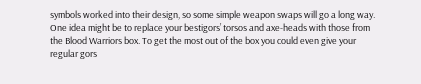symbols worked into their design, so some simple weapon swaps will go a long way. One idea might be to replace your bestigors’ torsos and axe-heads with those from the Blood Warriors box. To get the most out of the box you could even give your regular gors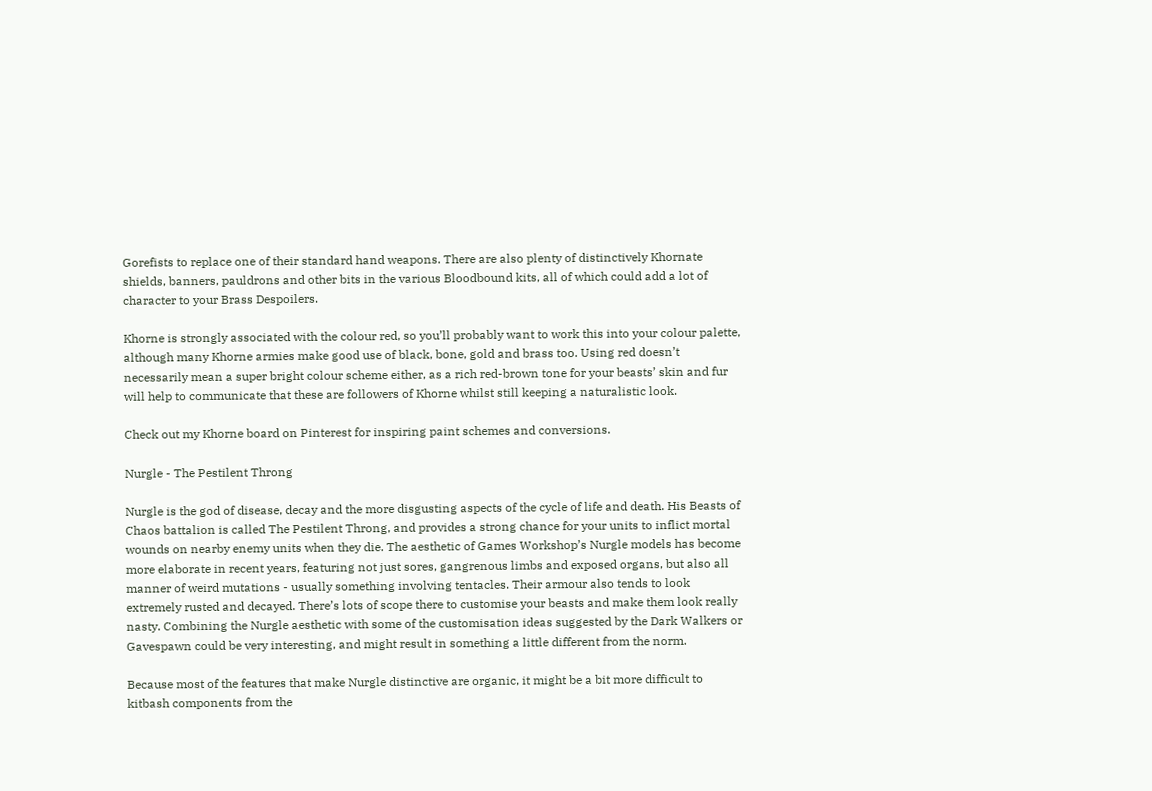Gorefists to replace one of their standard hand weapons. There are also plenty of distinctively Khornate shields, banners, pauldrons and other bits in the various Bloodbound kits, all of which could add a lot of character to your Brass Despoilers.

Khorne is strongly associated with the colour red, so you’ll probably want to work this into your colour palette, although many Khorne armies make good use of black, bone, gold and brass too. Using red doesn’t necessarily mean a super bright colour scheme either, as a rich red-brown tone for your beasts’ skin and fur will help to communicate that these are followers of Khorne whilst still keeping a naturalistic look.

Check out my Khorne board on Pinterest for inspiring paint schemes and conversions.

Nurgle - The Pestilent Throng

Nurgle is the god of disease, decay and the more disgusting aspects of the cycle of life and death. His Beasts of Chaos battalion is called The Pestilent Throng, and provides a strong chance for your units to inflict mortal wounds on nearby enemy units when they die. The aesthetic of Games Workshop’s Nurgle models has become more elaborate in recent years, featuring not just sores, gangrenous limbs and exposed organs, but also all manner of weird mutations - usually something involving tentacles. Their armour also tends to look extremely rusted and decayed. There’s lots of scope there to customise your beasts and make them look really nasty. Combining the Nurgle aesthetic with some of the customisation ideas suggested by the Dark Walkers or Gavespawn could be very interesting, and might result in something a little different from the norm.

Because most of the features that make Nurgle distinctive are organic, it might be a bit more difficult to kitbash components from the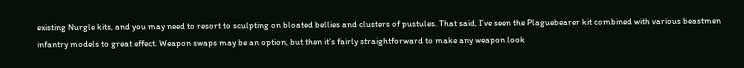existing Nurgle kits, and you may need to resort to sculpting on bloated bellies and clusters of pustules. That said, I’ve seen the Plaguebearer kit combined with various beastmen infantry models to great effect. Weapon swaps may be an option, but then it’s fairly straightforward to make any weapon look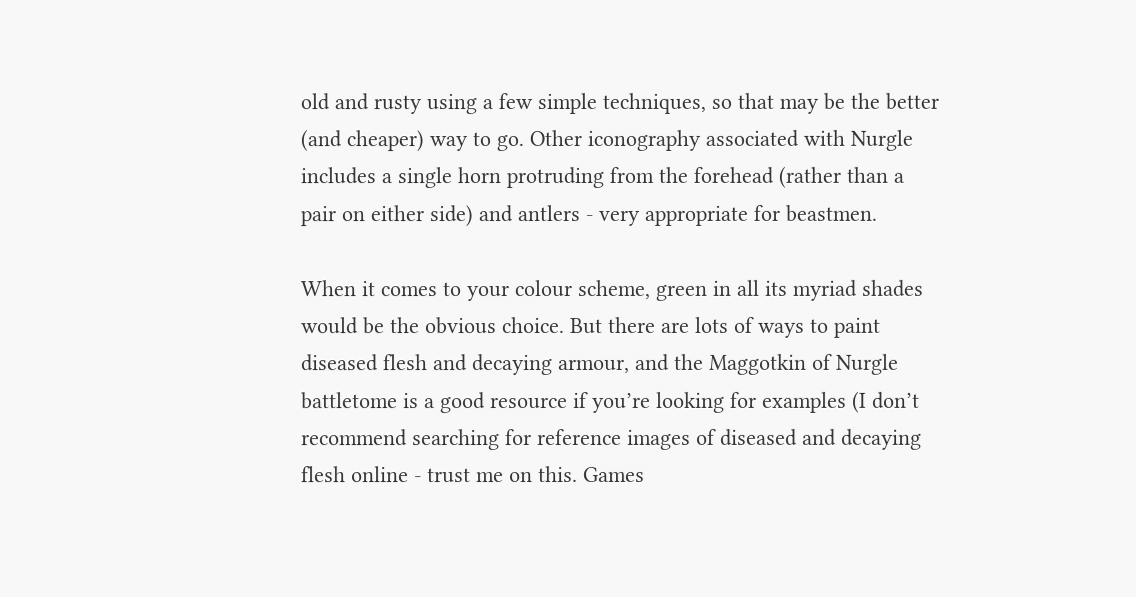old and rusty using a few simple techniques, so that may be the better (and cheaper) way to go. Other iconography associated with Nurgle includes a single horn protruding from the forehead (rather than a pair on either side) and antlers - very appropriate for beastmen.

When it comes to your colour scheme, green in all its myriad shades would be the obvious choice. But there are lots of ways to paint diseased flesh and decaying armour, and the Maggotkin of Nurgle battletome is a good resource if you’re looking for examples (I don’t recommend searching for reference images of diseased and decaying flesh online - trust me on this. Games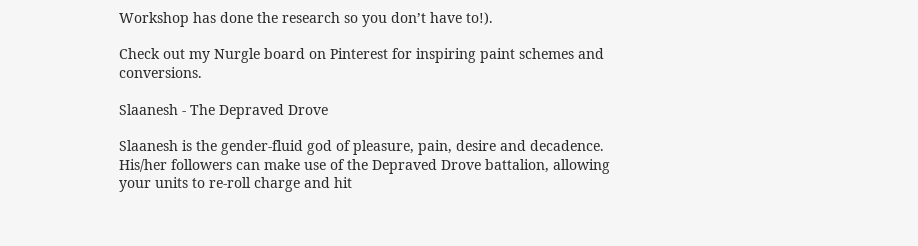Workshop has done the research so you don’t have to!).

Check out my Nurgle board on Pinterest for inspiring paint schemes and conversions.

Slaanesh - The Depraved Drove

Slaanesh is the gender-fluid god of pleasure, pain, desire and decadence. His/her followers can make use of the Depraved Drove battalion, allowing your units to re-roll charge and hit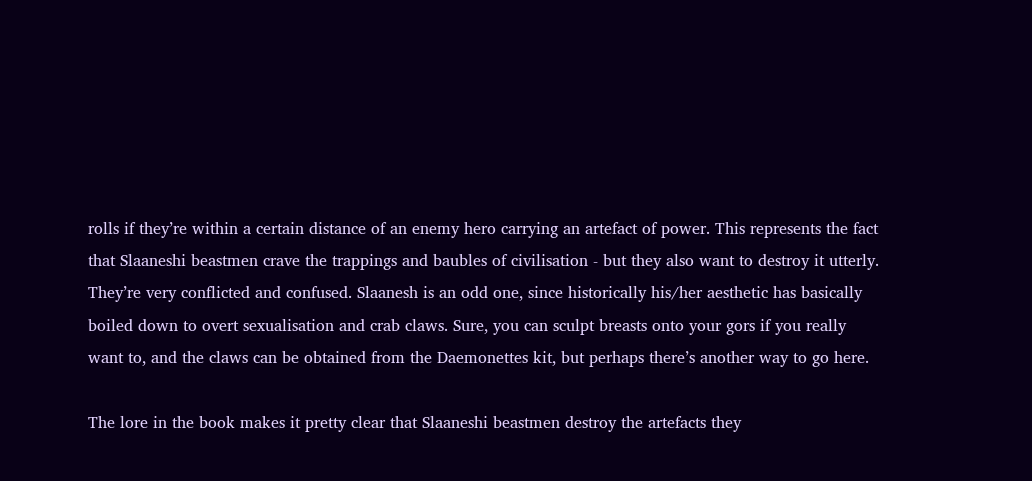rolls if they’re within a certain distance of an enemy hero carrying an artefact of power. This represents the fact that Slaaneshi beastmen crave the trappings and baubles of civilisation - but they also want to destroy it utterly. They’re very conflicted and confused. Slaanesh is an odd one, since historically his/her aesthetic has basically boiled down to overt sexualisation and crab claws. Sure, you can sculpt breasts onto your gors if you really want to, and the claws can be obtained from the Daemonettes kit, but perhaps there’s another way to go here.

The lore in the book makes it pretty clear that Slaaneshi beastmen destroy the artefacts they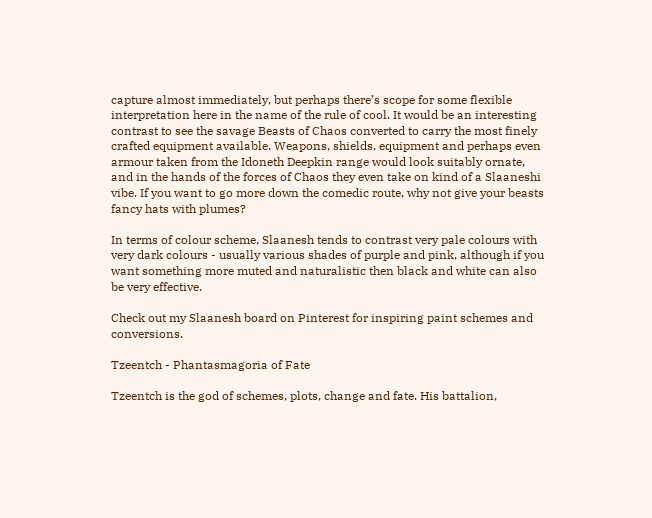capture almost immediately, but perhaps there’s scope for some flexible interpretation here in the name of the rule of cool. It would be an interesting contrast to see the savage Beasts of Chaos converted to carry the most finely crafted equipment available. Weapons, shields, equipment and perhaps even armour taken from the Idoneth Deepkin range would look suitably ornate, and in the hands of the forces of Chaos they even take on kind of a Slaaneshi vibe. If you want to go more down the comedic route, why not give your beasts fancy hats with plumes?

In terms of colour scheme, Slaanesh tends to contrast very pale colours with very dark colours - usually various shades of purple and pink, although if you want something more muted and naturalistic then black and white can also be very effective.

Check out my Slaanesh board on Pinterest for inspiring paint schemes and conversions.

Tzeentch - Phantasmagoria of Fate

Tzeentch is the god of schemes, plots, change and fate. His battalion,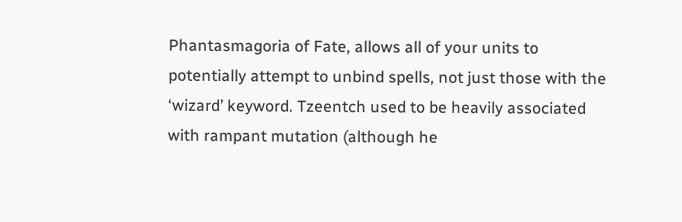Phantasmagoria of Fate, allows all of your units to potentially attempt to unbind spells, not just those with the ‘wizard’ keyword. Tzeentch used to be heavily associated with rampant mutation (although he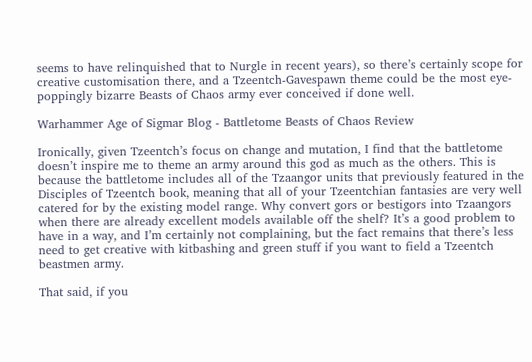seems to have relinquished that to Nurgle in recent years), so there’s certainly scope for creative customisation there, and a Tzeentch-Gavespawn theme could be the most eye-poppingly bizarre Beasts of Chaos army ever conceived if done well.

Warhammer Age of Sigmar Blog - Battletome Beasts of Chaos Review

Ironically, given Tzeentch’s focus on change and mutation, I find that the battletome doesn’t inspire me to theme an army around this god as much as the others. This is because the battletome includes all of the Tzaangor units that previously featured in the Disciples of Tzeentch book, meaning that all of your Tzeentchian fantasies are very well catered for by the existing model range. Why convert gors or bestigors into Tzaangors when there are already excellent models available off the shelf? It’s a good problem to have in a way, and I’m certainly not complaining, but the fact remains that there’s less need to get creative with kitbashing and green stuff if you want to field a Tzeentch beastmen army.

That said, if you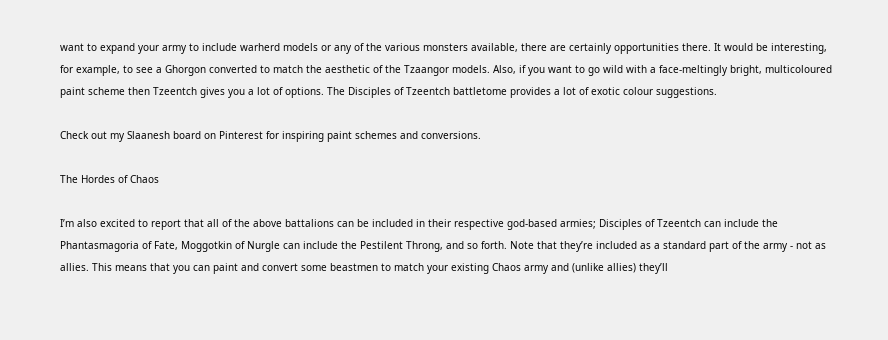want to expand your army to include warherd models or any of the various monsters available, there are certainly opportunities there. It would be interesting, for example, to see a Ghorgon converted to match the aesthetic of the Tzaangor models. Also, if you want to go wild with a face-meltingly bright, multicoloured paint scheme then Tzeentch gives you a lot of options. The Disciples of Tzeentch battletome provides a lot of exotic colour suggestions.

Check out my Slaanesh board on Pinterest for inspiring paint schemes and conversions.

The Hordes of Chaos

I’m also excited to report that all of the above battalions can be included in their respective god-based armies; Disciples of Tzeentch can include the Phantasmagoria of Fate, Moggotkin of Nurgle can include the Pestilent Throng, and so forth. Note that they’re included as a standard part of the army - not as allies. This means that you can paint and convert some beastmen to match your existing Chaos army and (unlike allies) they’ll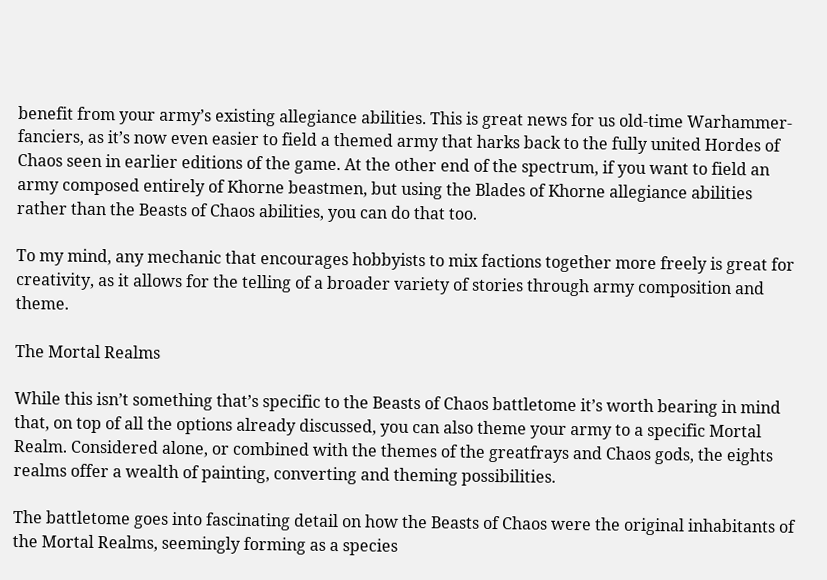benefit from your army’s existing allegiance abilities. This is great news for us old-time Warhammer-fanciers, as it’s now even easier to field a themed army that harks back to the fully united Hordes of Chaos seen in earlier editions of the game. At the other end of the spectrum, if you want to field an army composed entirely of Khorne beastmen, but using the Blades of Khorne allegiance abilities rather than the Beasts of Chaos abilities, you can do that too.

To my mind, any mechanic that encourages hobbyists to mix factions together more freely is great for creativity, as it allows for the telling of a broader variety of stories through army composition and theme.

The Mortal Realms

While this isn’t something that’s specific to the Beasts of Chaos battletome it’s worth bearing in mind that, on top of all the options already discussed, you can also theme your army to a specific Mortal Realm. Considered alone, or combined with the themes of the greatfrays and Chaos gods, the eights realms offer a wealth of painting, converting and theming possibilities.

The battletome goes into fascinating detail on how the Beasts of Chaos were the original inhabitants of the Mortal Realms, seemingly forming as a species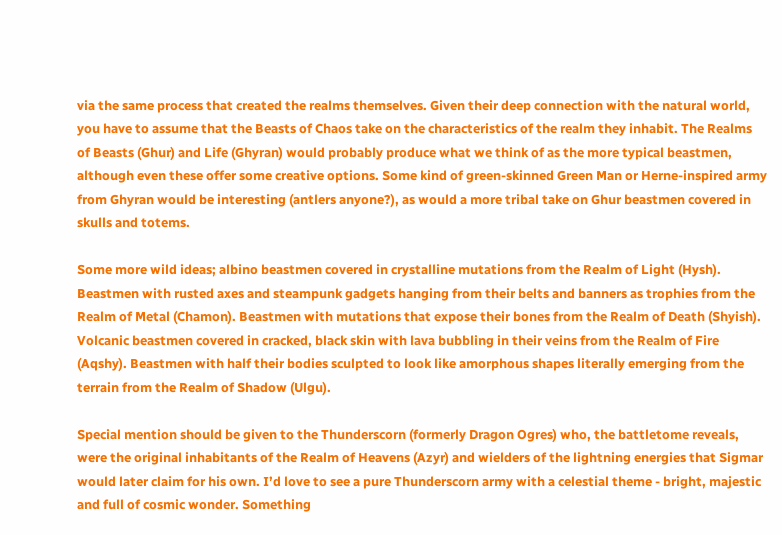via the same process that created the realms themselves. Given their deep connection with the natural world, you have to assume that the Beasts of Chaos take on the characteristics of the realm they inhabit. The Realms of Beasts (Ghur) and Life (Ghyran) would probably produce what we think of as the more typical beastmen, although even these offer some creative options. Some kind of green-skinned Green Man or Herne-inspired army from Ghyran would be interesting (antlers anyone?), as would a more tribal take on Ghur beastmen covered in skulls and totems.

Some more wild ideas; albino beastmen covered in crystalline mutations from the Realm of Light (Hysh). Beastmen with rusted axes and steampunk gadgets hanging from their belts and banners as trophies from the Realm of Metal (Chamon). Beastmen with mutations that expose their bones from the Realm of Death (Shyish). Volcanic beastmen covered in cracked, black skin with lava bubbling in their veins from the Realm of Fire (Aqshy). Beastmen with half their bodies sculpted to look like amorphous shapes literally emerging from the terrain from the Realm of Shadow (Ulgu).

Special mention should be given to the Thunderscorn (formerly Dragon Ogres) who, the battletome reveals, were the original inhabitants of the Realm of Heavens (Azyr) and wielders of the lightning energies that Sigmar would later claim for his own. I’d love to see a pure Thunderscorn army with a celestial theme - bright, majestic and full of cosmic wonder. Something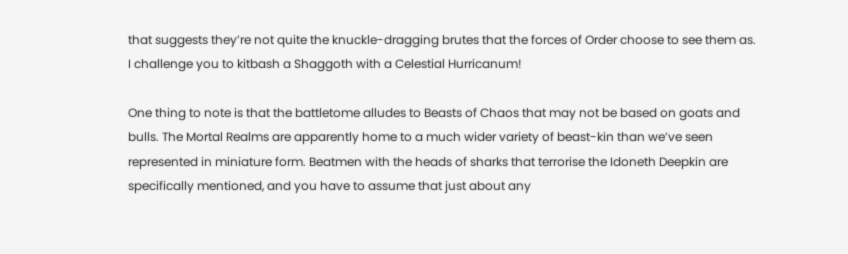that suggests they’re not quite the knuckle-dragging brutes that the forces of Order choose to see them as. I challenge you to kitbash a Shaggoth with a Celestial Hurricanum!

One thing to note is that the battletome alludes to Beasts of Chaos that may not be based on goats and bulls. The Mortal Realms are apparently home to a much wider variety of beast-kin than we’ve seen represented in miniature form. Beatmen with the heads of sharks that terrorise the Idoneth Deepkin are specifically mentioned, and you have to assume that just about any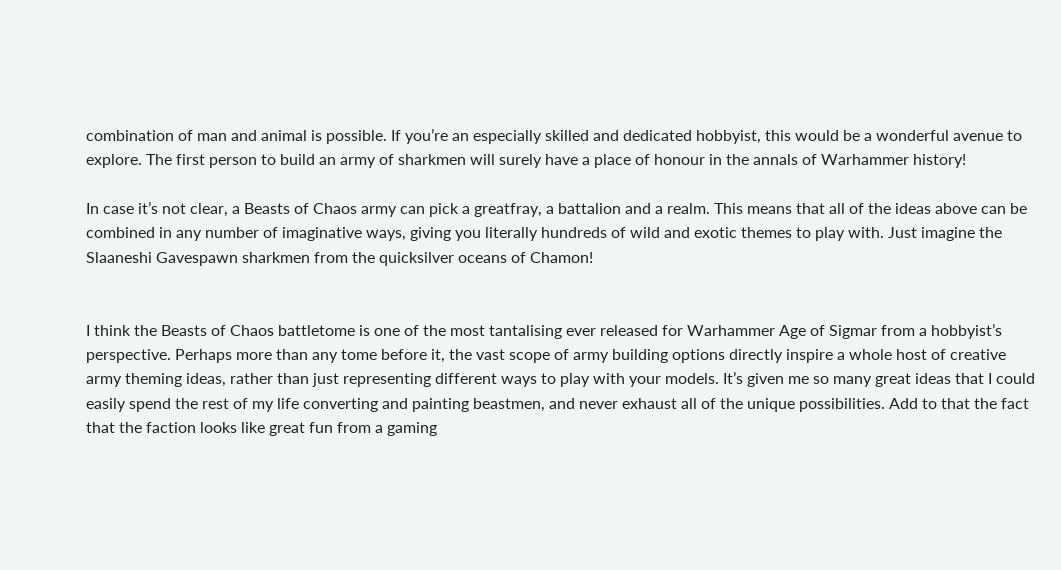combination of man and animal is possible. If you’re an especially skilled and dedicated hobbyist, this would be a wonderful avenue to explore. The first person to build an army of sharkmen will surely have a place of honour in the annals of Warhammer history!

In case it’s not clear, a Beasts of Chaos army can pick a greatfray, a battalion and a realm. This means that all of the ideas above can be combined in any number of imaginative ways, giving you literally hundreds of wild and exotic themes to play with. Just imagine the Slaaneshi Gavespawn sharkmen from the quicksilver oceans of Chamon!


I think the Beasts of Chaos battletome is one of the most tantalising ever released for Warhammer Age of Sigmar from a hobbyist’s perspective. Perhaps more than any tome before it, the vast scope of army building options directly inspire a whole host of creative army theming ideas, rather than just representing different ways to play with your models. It’s given me so many great ideas that I could easily spend the rest of my life converting and painting beastmen, and never exhaust all of the unique possibilities. Add to that the fact that the faction looks like great fun from a gaming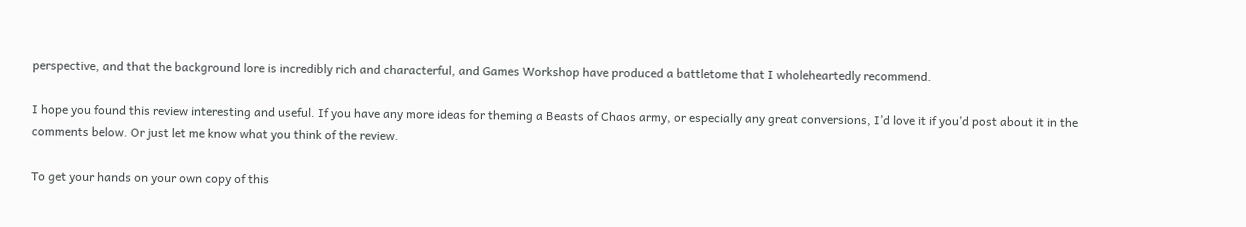perspective, and that the background lore is incredibly rich and characterful, and Games Workshop have produced a battletome that I wholeheartedly recommend.

I hope you found this review interesting and useful. If you have any more ideas for theming a Beasts of Chaos army, or especially any great conversions, I’d love it if you’d post about it in the comments below. Or just let me know what you think of the review.

To get your hands on your own copy of this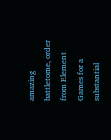amazing battletome, order from Element Games for a substantial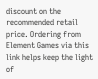discount on the recommended retail price. Ordering from Element Games via this link helps keep the light of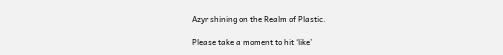Azyr shining on the Realm of Plastic.

Please take a moment to hit ‘like’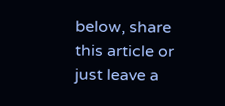below, share this article or just leave a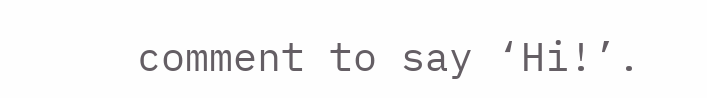comment to say ‘Hi!’.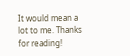It would mean a lot to me. Thanks for reading!